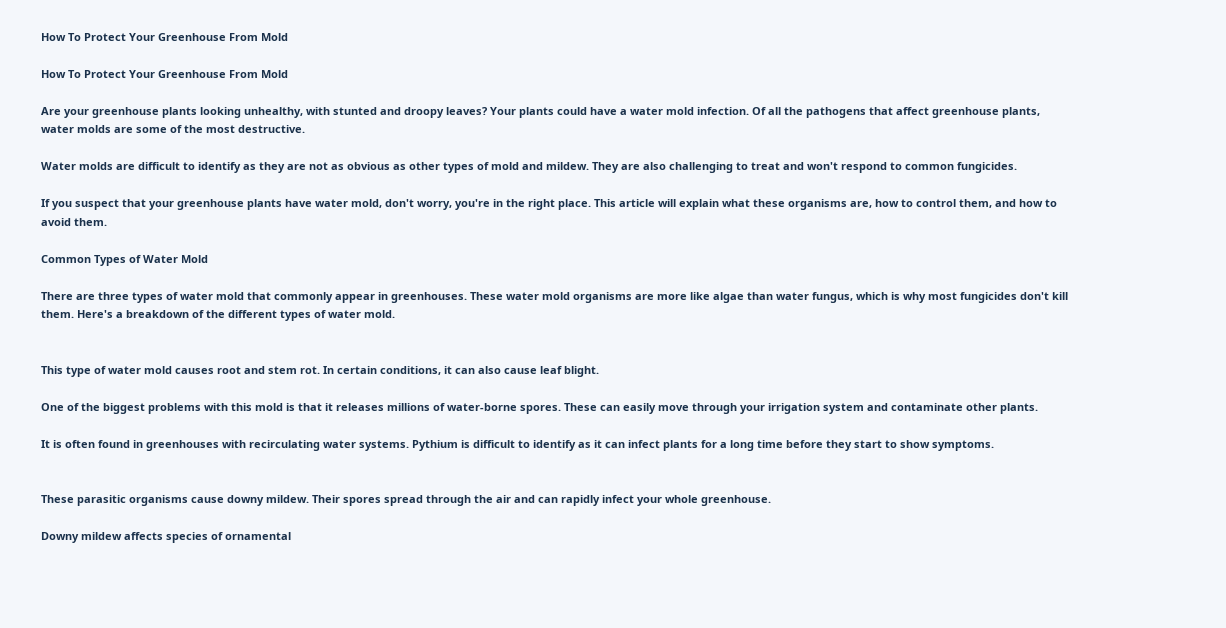How To Protect Your Greenhouse From Mold

How To Protect Your Greenhouse From Mold

Are your greenhouse plants looking unhealthy, with stunted and droopy leaves? Your plants could have a water mold infection. Of all the pathogens that affect greenhouse plants, water molds are some of the most destructive.

Water molds are difficult to identify as they are not as obvious as other types of mold and mildew. They are also challenging to treat and won't respond to common fungicides.

If you suspect that your greenhouse plants have water mold, don't worry, you're in the right place. This article will explain what these organisms are, how to control them, and how to avoid them.

Common Types of Water Mold

There are three types of water mold that commonly appear in greenhouses. These water mold organisms are more like algae than water fungus, which is why most fungicides don't kill them. Here's a breakdown of the different types of water mold.


This type of water mold causes root and stem rot. In certain conditions, it can also cause leaf blight.

One of the biggest problems with this mold is that it releases millions of water-borne spores. These can easily move through your irrigation system and contaminate other plants.

It is often found in greenhouses with recirculating water systems. Pythium is difficult to identify as it can infect plants for a long time before they start to show symptoms.


These parasitic organisms cause downy mildew. Their spores spread through the air and can rapidly infect your whole greenhouse.

Downy mildew affects species of ornamental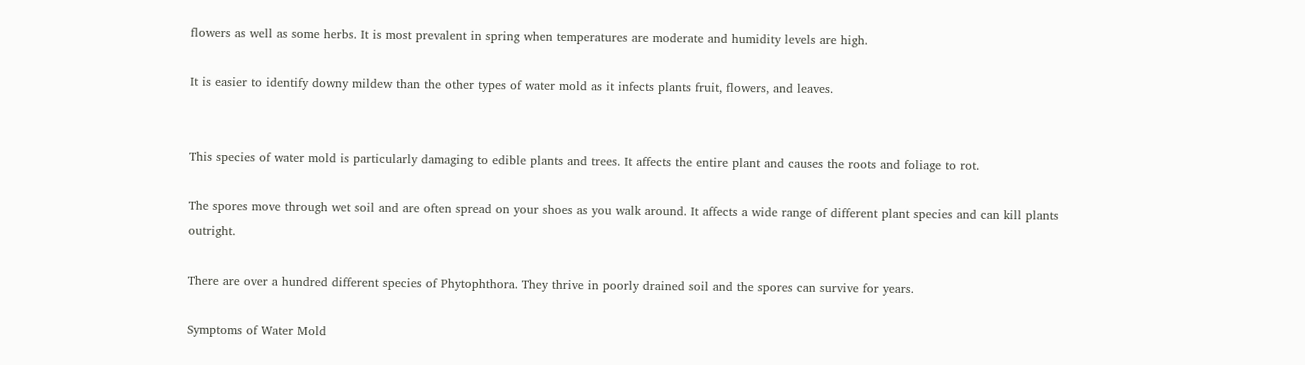flowers as well as some herbs. It is most prevalent in spring when temperatures are moderate and humidity levels are high.

It is easier to identify downy mildew than the other types of water mold as it infects plants fruit, flowers, and leaves.


This species of water mold is particularly damaging to edible plants and trees. It affects the entire plant and causes the roots and foliage to rot.

The spores move through wet soil and are often spread on your shoes as you walk around. It affects a wide range of different plant species and can kill plants outright.

There are over a hundred different species of Phytophthora. They thrive in poorly drained soil and the spores can survive for years.

Symptoms of Water Mold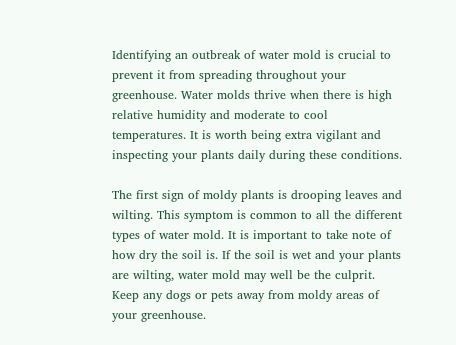Identifying an outbreak of water mold is crucial to prevent it from spreading throughout your greenhouse. Water molds thrive when there is high relative humidity and moderate to cool temperatures. It is worth being extra vigilant and inspecting your plants daily during these conditions.

The first sign of moldy plants is drooping leaves and wilting. This symptom is common to all the different types of water mold. It is important to take note of how dry the soil is. If the soil is wet and your plants are wilting, water mold may well be the culprit. Keep any dogs or pets away from moldy areas of your greenhouse.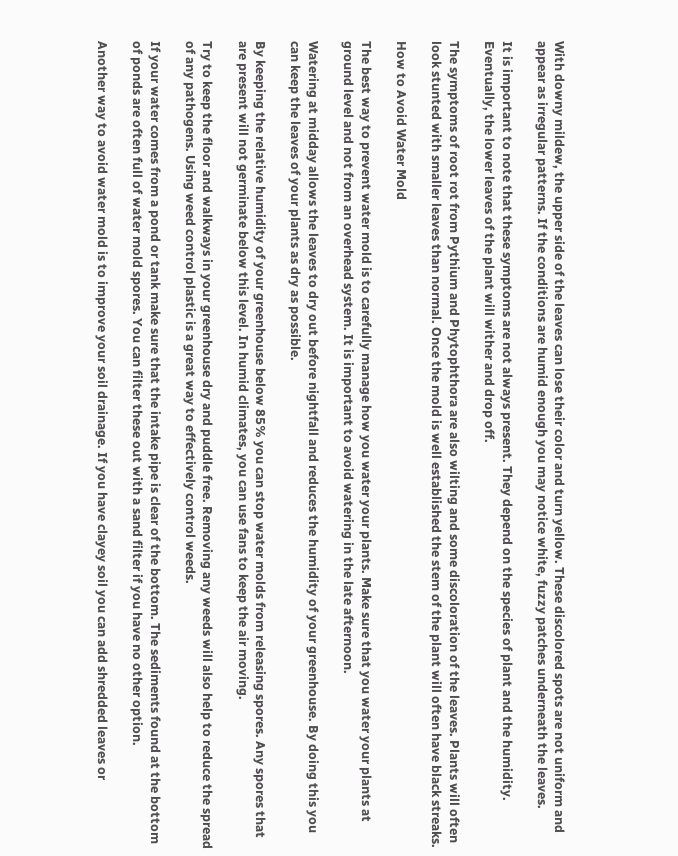With downy mildew, the upper side of the leaves can lose their color and turn yellow. These discolored spots are not uniform and appear as irregular patterns. If the conditions are humid enough you may notice white, fuzzy patches underneath the leaves.

It is important to note that these symptoms are not always present. They depend on the species of plant and the humidity. Eventually, the lower leaves of the plant will wither and drop off.

The symptoms of root rot from Pythium and Phytophthora are also wilting and some discoloration of the leaves. Plants will often look stunted with smaller leaves than normal. Once the mold is well established the stem of the plant will often have black streaks.

How to Avoid Water Mold

The best way to prevent water mold is to carefully manage how you water your plants. Make sure that you water your plants at ground level and not from an overhead system. It is important to avoid watering in the late afternoon.

Watering at midday allows the leaves to dry out before nightfall and reduces the humidity of your greenhouse. By doing this you can keep the leaves of your plants as dry as possible.

By keeping the relative humidity of your greenhouse below 85% you can stop water molds from releasing spores. Any spores that are present will not germinate below this level. In humid climates, you can use fans to keep the air moving.

Try to keep the floor and walkways in your greenhouse dry and puddle free. Removing any weeds will also help to reduce the spread of any pathogens. Using weed control plastic is a great way to effectively control weeds.

If your water comes from a pond or tank make sure that the intake pipe is clear of the bottom. The sediments found at the bottom of ponds are often full of water mold spores. You can filter these out with a sand filter if you have no other option.

Another way to avoid water mold is to improve your soil drainage. If you have clayey soil you can add shredded leaves or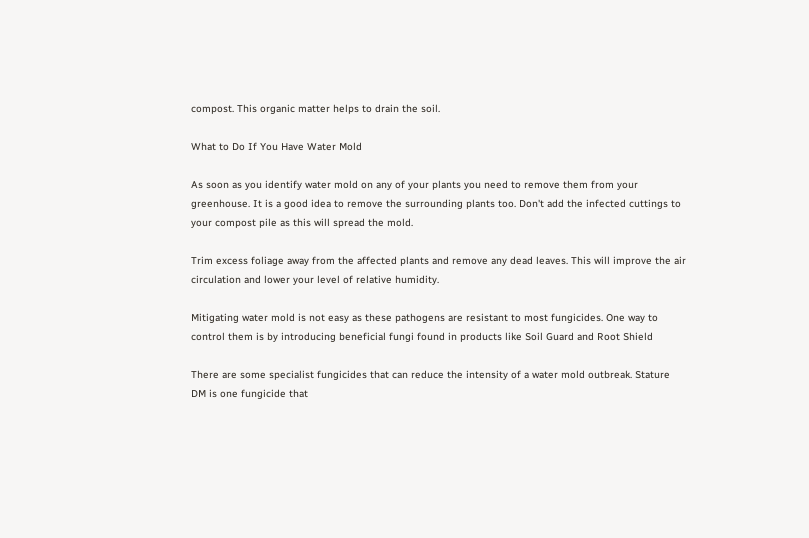compost. This organic matter helps to drain the soil.

What to Do If You Have Water Mold

As soon as you identify water mold on any of your plants you need to remove them from your greenhouse. It is a good idea to remove the surrounding plants too. Don't add the infected cuttings to your compost pile as this will spread the mold.

Trim excess foliage away from the affected plants and remove any dead leaves. This will improve the air circulation and lower your level of relative humidity.

Mitigating water mold is not easy as these pathogens are resistant to most fungicides. One way to control them is by introducing beneficial fungi found in products like Soil Guard and Root Shield

There are some specialist fungicides that can reduce the intensity of a water mold outbreak. Stature DM is one fungicide that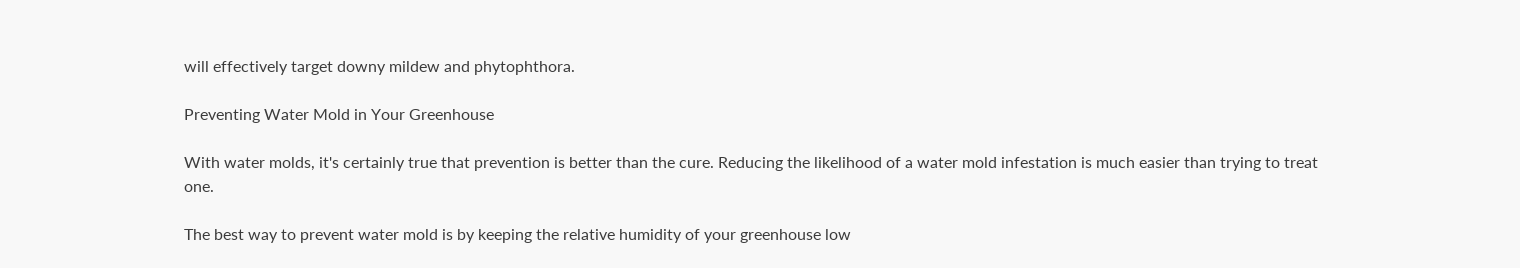will effectively target downy mildew and phytophthora.

Preventing Water Mold in Your Greenhouse

With water molds, it's certainly true that prevention is better than the cure. Reducing the likelihood of a water mold infestation is much easier than trying to treat one.

The best way to prevent water mold is by keeping the relative humidity of your greenhouse low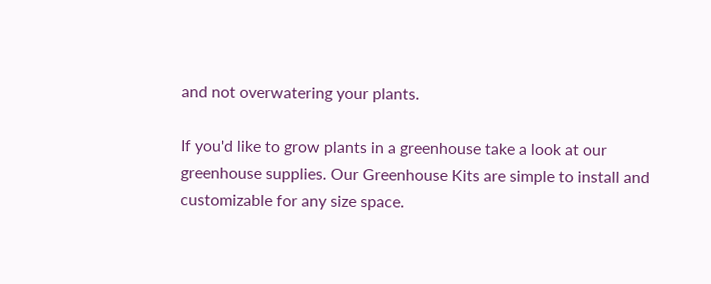and not overwatering your plants.

If you'd like to grow plants in a greenhouse take a look at our greenhouse supplies. Our Greenhouse Kits are simple to install and customizable for any size space.